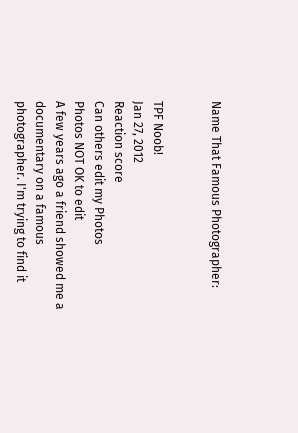Name That Famous Photographer:


TPF Noob!
Jan 27, 2012
Reaction score
Can others edit my Photos
Photos NOT OK to edit
A few years ago a friend showed me a documentary on a famous photographer. I'm trying to find it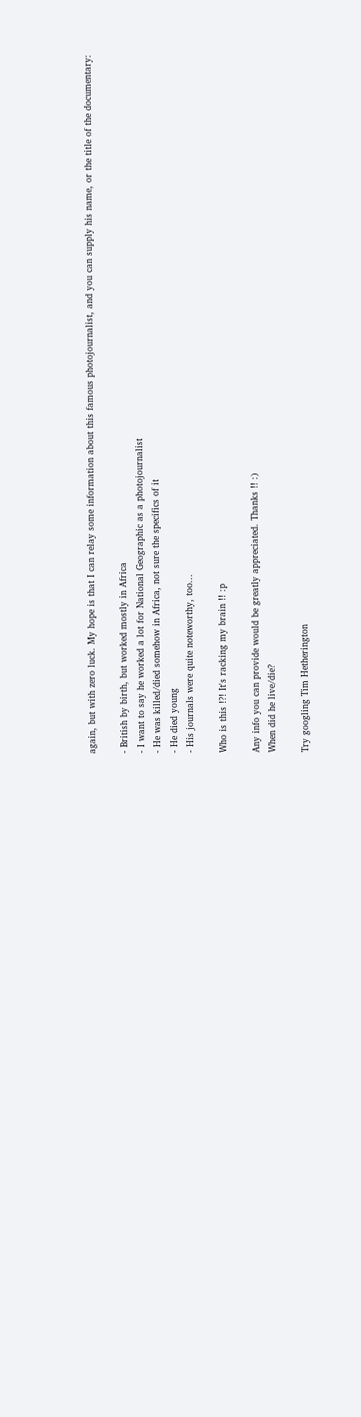again, but with zero luck. My hope is that I can relay some information about this famous photojournalist, and you can supply his name, or the title of the documentary:

- British by birth, but worked mostly in Africa
- I want to say he worked a lot for National Geographic as a photojournalist
- He was killed/died somehow in Africa, not sure the specifics of it
- He died young
- His journals were quite noteworthy, too...

Who is this !?! It's racking my brain !! :p

Any info you can provide would be greatly appreciated. Thanks !! :)
When did he live/die?

Try googling Tim Hetherington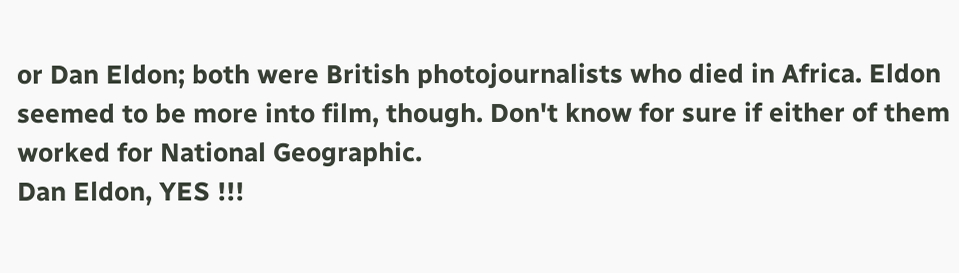or Dan Eldon; both were British photojournalists who died in Africa. Eldon seemed to be more into film, though. Don't know for sure if either of them worked for National Geographic.
Dan Eldon, YES !!!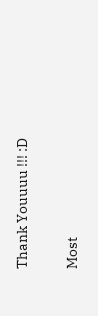Thank Youuuu !!! :D

Most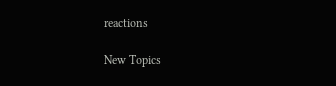reactions

New Topics